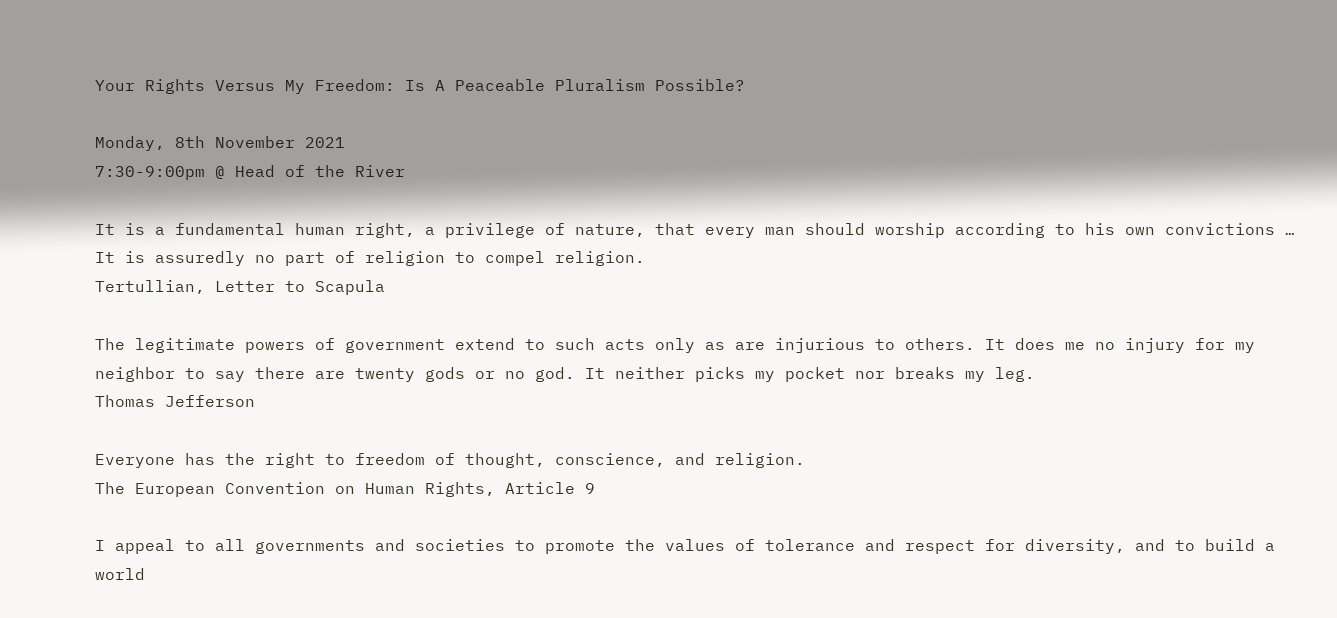Your Rights Versus My Freedom: Is A Peaceable Pluralism Possible?

Monday, 8th November 2021
7:30-9:00pm @ Head of the River

It is a fundamental human right, a privilege of nature, that every man should worship according to his own convictions … It is assuredly no part of religion to compel religion.
Tertullian, Letter to Scapula

The legitimate powers of government extend to such acts only as are injurious to others. It does me no injury for my neighbor to say there are twenty gods or no god. It neither picks my pocket nor breaks my leg.
Thomas Jefferson

Everyone has the right to freedom of thought, conscience, and religion.
The European Convention on Human Rights, Article 9

I appeal to all governments and societies to promote the values of tolerance and respect for diversity, and to build a world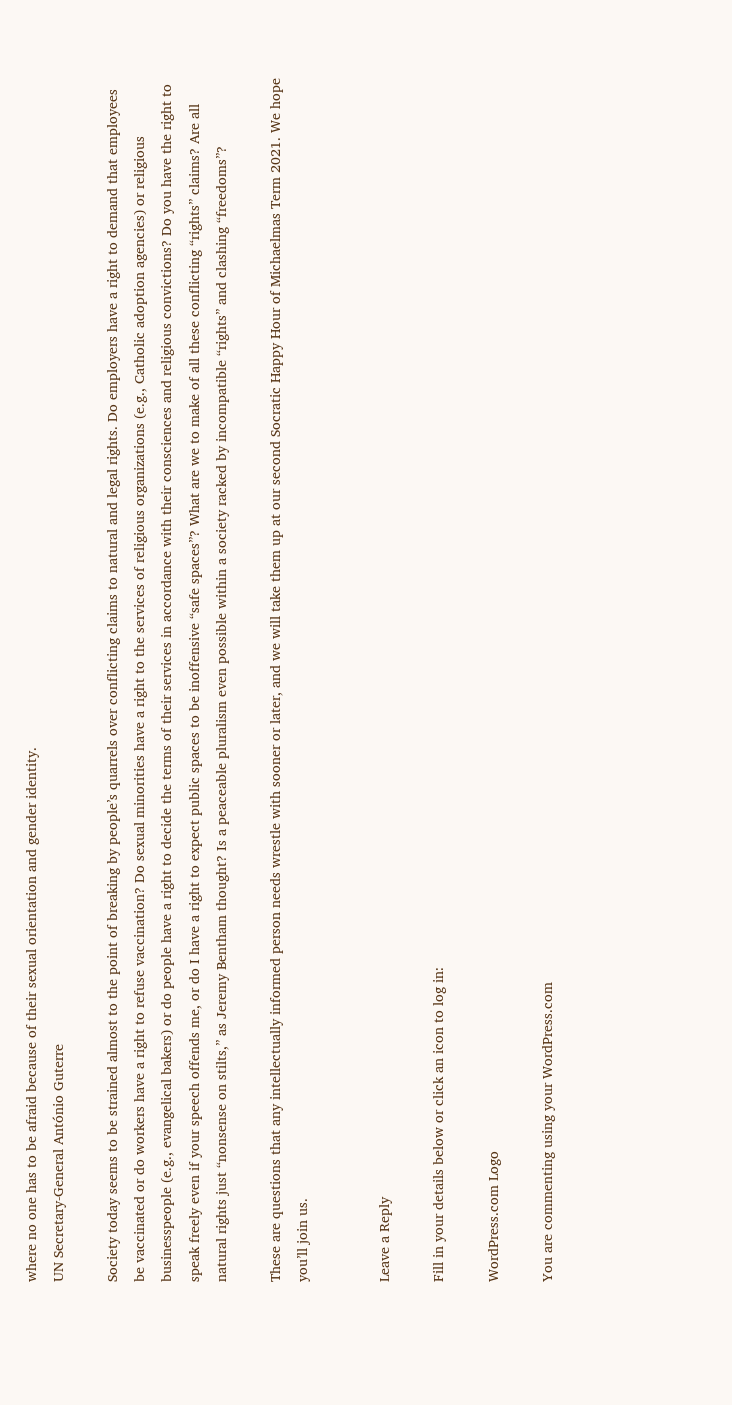where no one has to be afraid because of their sexual orientation and gender identity.
UN Secretary-General António Guterre

Society today seems to be strained almost to the point of breaking by people’s quarrels over conflicting claims to natural and legal rights. Do employers have a right to demand that employees be vaccinated or do workers have a right to refuse vaccination? Do sexual minorities have a right to the services of religious organizations (e.g., Catholic adoption agencies) or religious businesspeople (e.g., evangelical bakers) or do people have a right to decide the terms of their services in accordance with their consciences and religious convictions? Do you have the right to speak freely even if your speech offends me, or do I have a right to expect public spaces to be inoffensive “safe spaces”? What are we to make of all these conflicting “rights” claims? Are all natural rights just “nonsense on stilts,” as Jeremy Bentham thought? Is a peaceable pluralism even possible within a society racked by incompatible “rights” and clashing “freedoms”?

These are questions that any intellectually informed person needs wrestle with sooner or later, and we will take them up at our second Socratic Happy Hour of Michaelmas Term 2021. We hope you’ll join us.


Leave a Reply

Fill in your details below or click an icon to log in:

WordPress.com Logo

You are commenting using your WordPress.com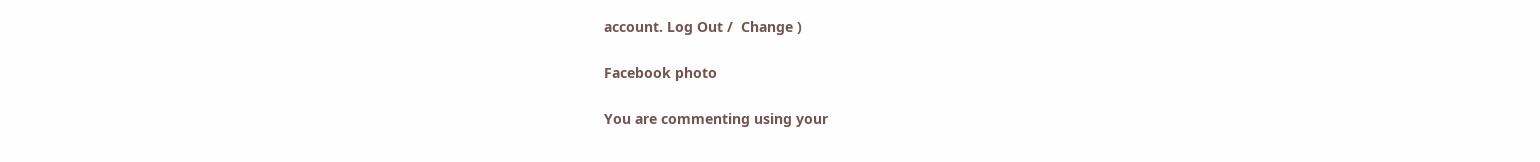account. Log Out /  Change )

Facebook photo

You are commenting using your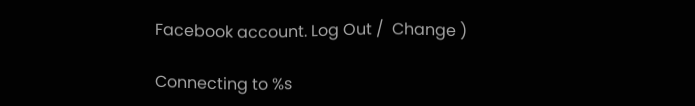Facebook account. Log Out /  Change )

Connecting to %s